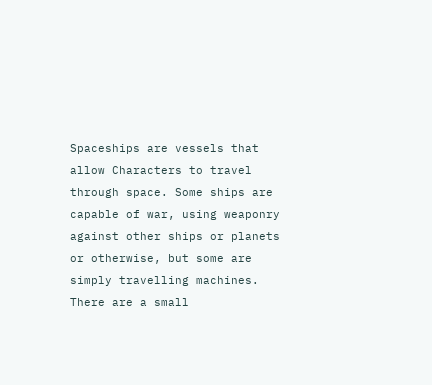Spaceships are vessels that allow Characters to travel through space. Some ships are capable of war, using weaponry against other ships or planets or otherwise, but some are simply travelling machines. There are a small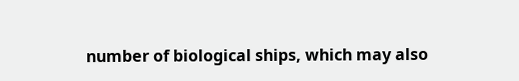number of biological ships, which may also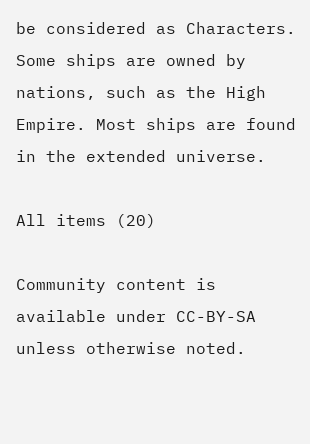be considered as Characters. Some ships are owned by nations, such as the High Empire. Most ships are found in the extended universe.

All items (20)

Community content is available under CC-BY-SA unless otherwise noted.